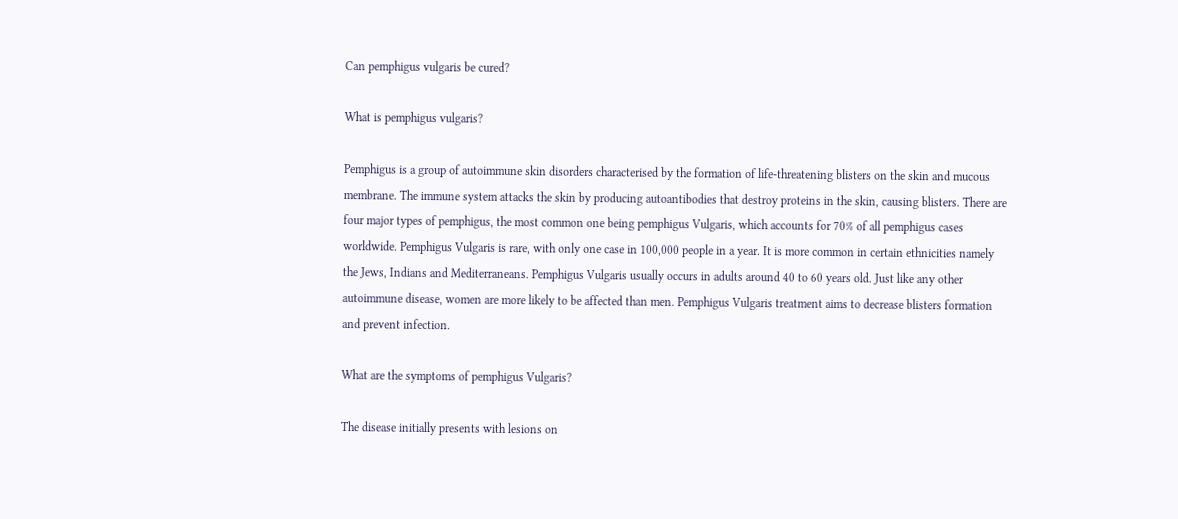Can pemphigus vulgaris be cured?

What is pemphigus vulgaris?

Pemphigus is a group of autoimmune skin disorders characterised by the formation of life-threatening blisters on the skin and mucous membrane. The immune system attacks the skin by producing autoantibodies that destroy proteins in the skin, causing blisters. There are four major types of pemphigus, the most common one being pemphigus Vulgaris, which accounts for 70% of all pemphigus cases worldwide. Pemphigus Vulgaris is rare, with only one case in 100,000 people in a year. It is more common in certain ethnicities namely the Jews, Indians and Mediterraneans. Pemphigus Vulgaris usually occurs in adults around 40 to 60 years old. Just like any other autoimmune disease, women are more likely to be affected than men. Pemphigus Vulgaris treatment aims to decrease blisters formation and prevent infection.

What are the symptoms of pemphigus Vulgaris?

The disease initially presents with lesions on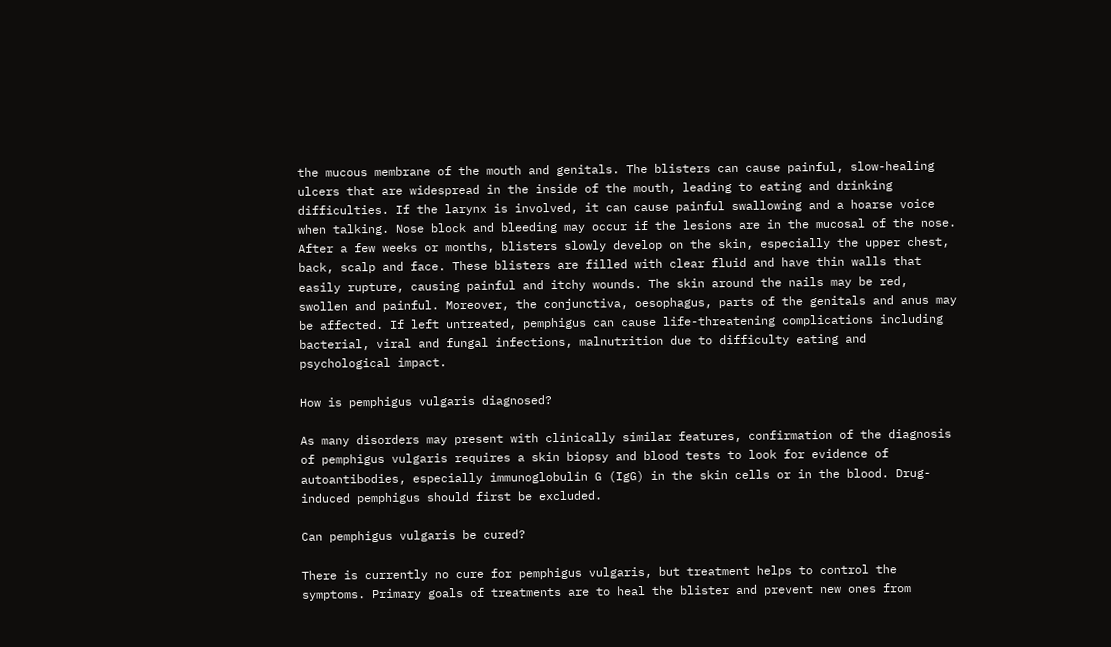the mucous membrane of the mouth and genitals. The blisters can cause painful, slow-healing ulcers that are widespread in the inside of the mouth, leading to eating and drinking difficulties. If the larynx is involved, it can cause painful swallowing and a hoarse voice when talking. Nose block and bleeding may occur if the lesions are in the mucosal of the nose. After a few weeks or months, blisters slowly develop on the skin, especially the upper chest, back, scalp and face. These blisters are filled with clear fluid and have thin walls that easily rupture, causing painful and itchy wounds. The skin around the nails may be red, swollen and painful. Moreover, the conjunctiva, oesophagus, parts of the genitals and anus may be affected. If left untreated, pemphigus can cause life-threatening complications including bacterial, viral and fungal infections, malnutrition due to difficulty eating and psychological impact.

How is pemphigus vulgaris diagnosed?

As many disorders may present with clinically similar features, confirmation of the diagnosis of pemphigus vulgaris requires a skin biopsy and blood tests to look for evidence of autoantibodies, especially immunoglobulin G (IgG) in the skin cells or in the blood. Drug-induced pemphigus should first be excluded.

Can pemphigus vulgaris be cured?

There is currently no cure for pemphigus vulgaris, but treatment helps to control the symptoms. Primary goals of treatments are to heal the blister and prevent new ones from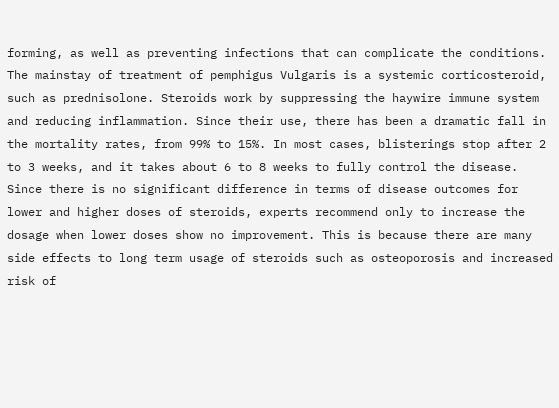forming, as well as preventing infections that can complicate the conditions. The mainstay of treatment of pemphigus Vulgaris is a systemic corticosteroid, such as prednisolone. Steroids work by suppressing the haywire immune system and reducing inflammation. Since their use, there has been a dramatic fall in the mortality rates, from 99% to 15%. In most cases, blisterings stop after 2 to 3 weeks, and it takes about 6 to 8 weeks to fully control the disease. Since there is no significant difference in terms of disease outcomes for lower and higher doses of steroids, experts recommend only to increase the dosage when lower doses show no improvement. This is because there are many side effects to long term usage of steroids such as osteoporosis and increased risk of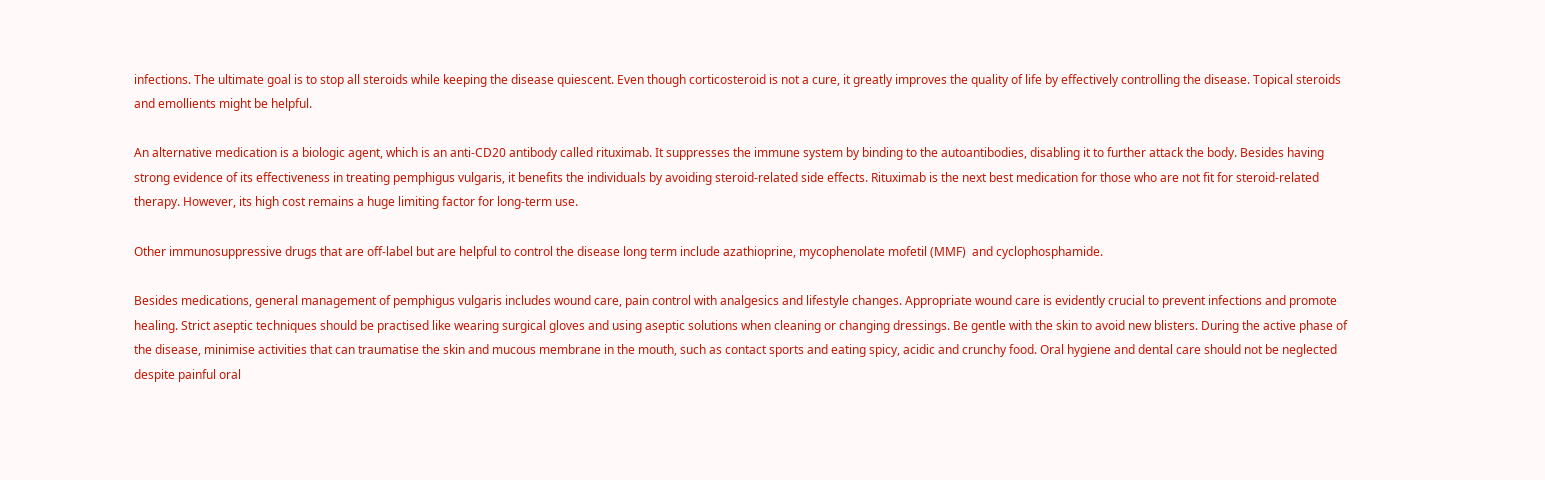infections. The ultimate goal is to stop all steroids while keeping the disease quiescent. Even though corticosteroid is not a cure, it greatly improves the quality of life by effectively controlling the disease. Topical steroids and emollients might be helpful.

An alternative medication is a biologic agent, which is an anti-CD20 antibody called rituximab. It suppresses the immune system by binding to the autoantibodies, disabling it to further attack the body. Besides having strong evidence of its effectiveness in treating pemphigus vulgaris, it benefits the individuals by avoiding steroid-related side effects. Rituximab is the next best medication for those who are not fit for steroid-related therapy. However, its high cost remains a huge limiting factor for long-term use.

Other immunosuppressive drugs that are off-label but are helpful to control the disease long term include azathioprine, mycophenolate mofetil (MMF)  and cyclophosphamide.

Besides medications, general management of pemphigus vulgaris includes wound care, pain control with analgesics and lifestyle changes. Appropriate wound care is evidently crucial to prevent infections and promote healing. Strict aseptic techniques should be practised like wearing surgical gloves and using aseptic solutions when cleaning or changing dressings. Be gentle with the skin to avoid new blisters. During the active phase of the disease, minimise activities that can traumatise the skin and mucous membrane in the mouth, such as contact sports and eating spicy, acidic and crunchy food. Oral hygiene and dental care should not be neglected despite painful oral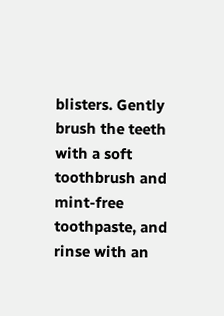blisters. Gently brush the teeth with a soft toothbrush and mint-free toothpaste, and rinse with an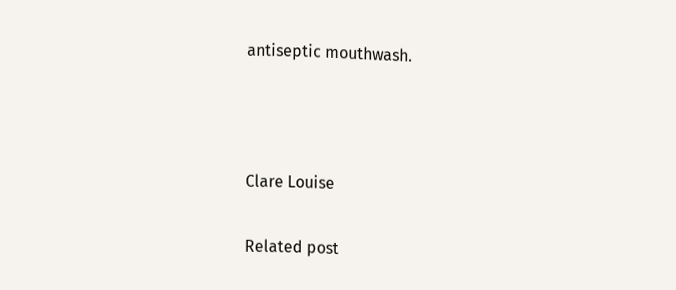antiseptic mouthwash.



Clare Louise

Related post